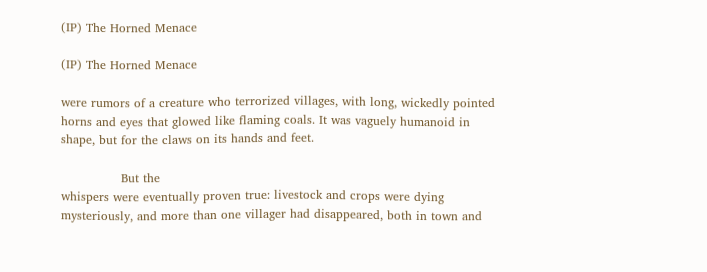(IP) The Horned Menace

(IP) The Horned Menace

were rumors of a creature who terrorized villages, with long, wickedly pointed
horns and eyes that glowed like flaming coals. It was vaguely humanoid in
shape, but for the claws on its hands and feet.

               But the
whispers were eventually proven true: livestock and crops were dying
mysteriously, and more than one villager had disappeared, both in town and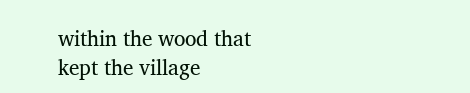within the wood that kept the village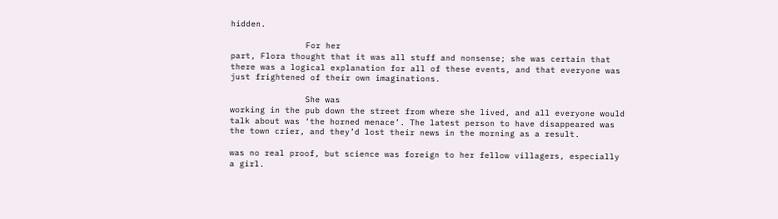hidden.

               For her
part, Flora thought that it was all stuff and nonsense; she was certain that
there was a logical explanation for all of these events, and that everyone was
just frightened of their own imaginations.

               She was
working in the pub down the street from where she lived, and all everyone would
talk about was ‘the horned menace’. The latest person to have disappeared was
the town crier, and they’d lost their news in the morning as a result.

was no real proof, but science was foreign to her fellow villagers, especially
a girl.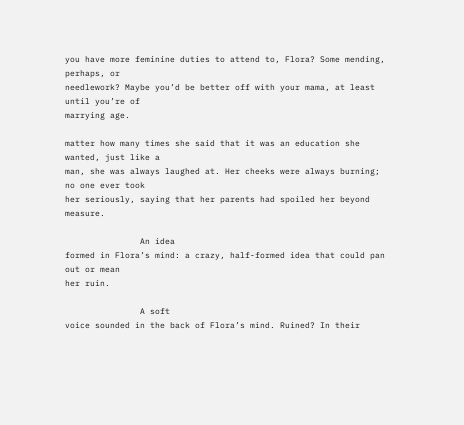you have more feminine duties to attend to, Flora? Some mending, perhaps, or
needlework? Maybe you’d be better off with your mama, at least until you’re of
marrying age.

matter how many times she said that it was an education she wanted, just like a
man, she was always laughed at. Her cheeks were always burning; no one ever took
her seriously, saying that her parents had spoiled her beyond measure.

               An idea
formed in Flora’s mind: a crazy, half-formed idea that could pan out or mean
her ruin.

               A soft
voice sounded in the back of Flora’s mind. Ruined? In their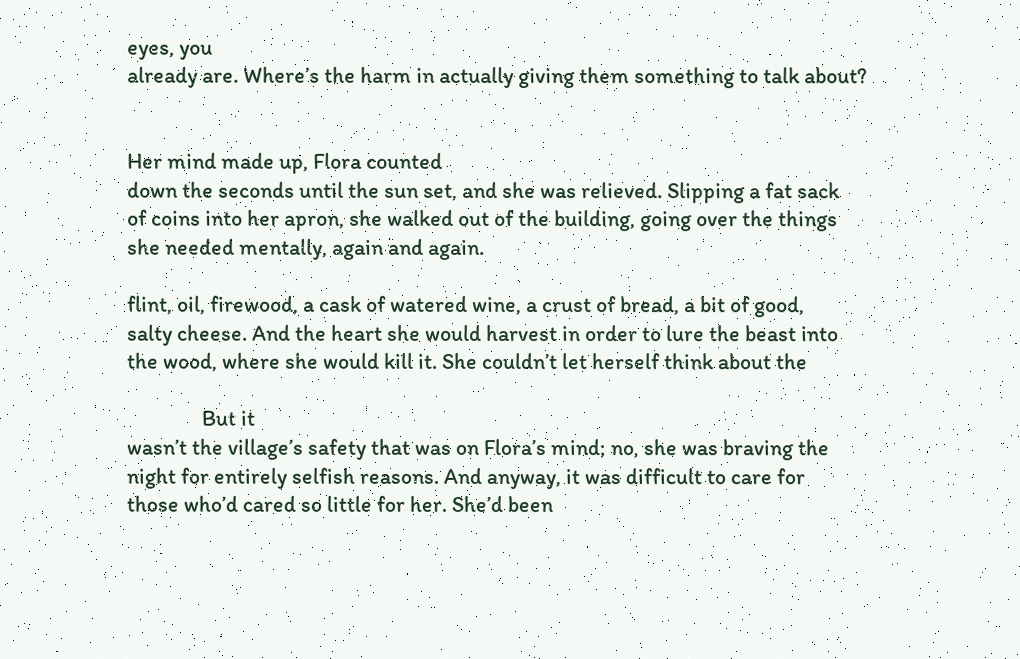eyes, you
already are. Where’s the harm in actually giving them something to talk about?


Her mind made up, Flora counted
down the seconds until the sun set, and she was relieved. Slipping a fat sack
of coins into her apron, she walked out of the building, going over the things
she needed mentally, again and again.

flint, oil, firewood, a cask of watered wine, a crust of bread, a bit of good,
salty cheese. And the heart she would harvest in order to lure the beast into
the wood, where she would kill it. She couldn’t let herself think about the

               But it
wasn’t the village’s safety that was on Flora’s mind; no, she was braving the
night for entirely selfish reasons. And anyway, it was difficult to care for
those who’d cared so little for her. She’d been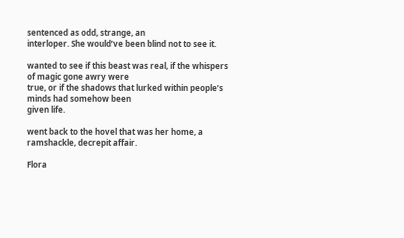sentenced as odd, strange, an
interloper. She would’ve been blind not to see it.

wanted to see if this beast was real, if the whispers of magic gone awry were
true, or if the shadows that lurked within people’s minds had somehow been
given life.

went back to the hovel that was her home, a ramshackle, decrepit affair.

Flora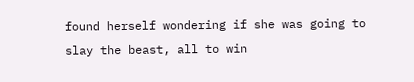found herself wondering if she was going to slay the beast, all to win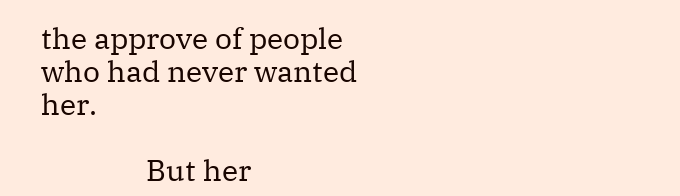the approve of people who had never wanted her.

               But her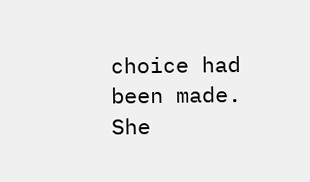choice had been made. She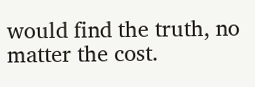would find the truth, no matter the cost.